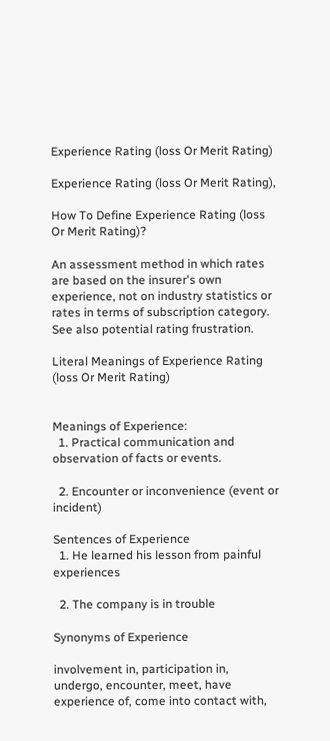Experience Rating (loss Or Merit Rating)

Experience Rating (loss Or Merit Rating),

How To Define Experience Rating (loss Or Merit Rating)?

An assessment method in which rates are based on the insurer's own experience, not on industry statistics or rates in terms of subscription category. See also potential rating frustration.

Literal Meanings of Experience Rating (loss Or Merit Rating)


Meanings of Experience:
  1. Practical communication and observation of facts or events.

  2. Encounter or inconvenience (event or incident)

Sentences of Experience
  1. He learned his lesson from painful experiences

  2. The company is in trouble

Synonyms of Experience

involvement in, participation in, undergo, encounter, meet, have experience of, come into contact with,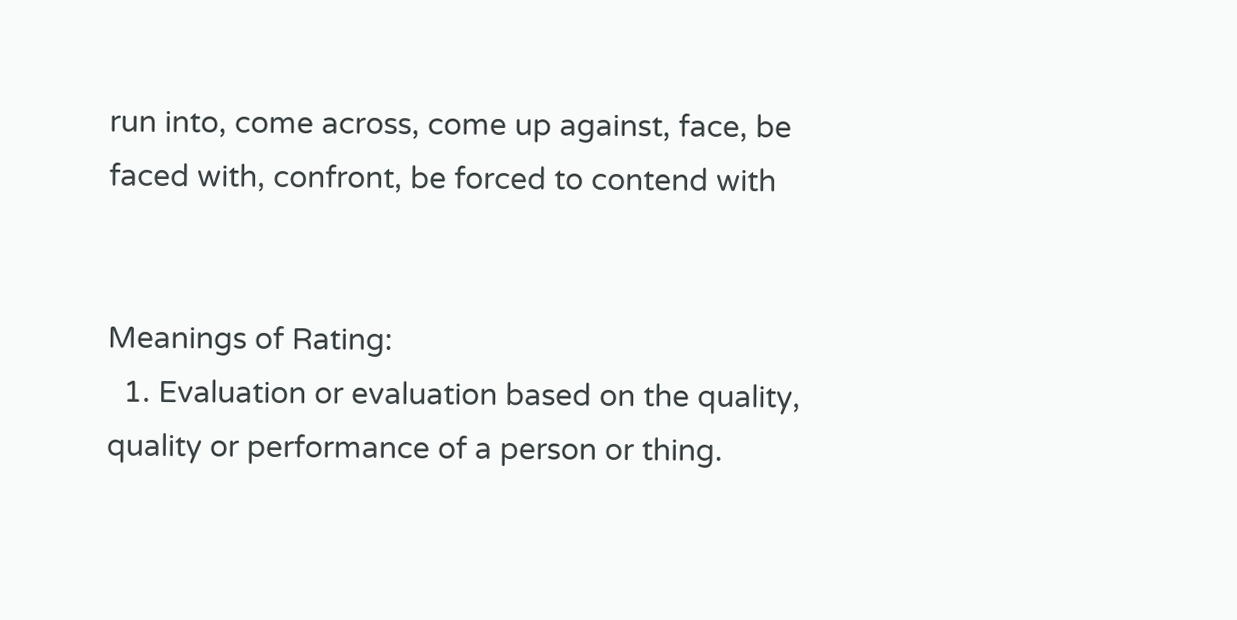run into, come across, come up against, face, be faced with, confront, be forced to contend with


Meanings of Rating:
  1. Evaluation or evaluation based on the quality, quality or performance of a person or thing.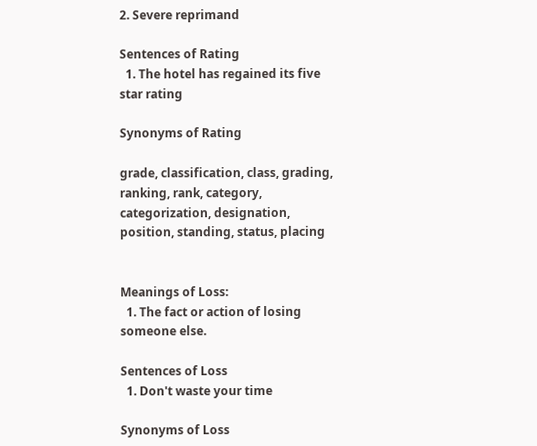2. Severe reprimand

Sentences of Rating
  1. The hotel has regained its five star rating

Synonyms of Rating

grade, classification, class, grading, ranking, rank, category, categorization, designation, position, standing, status, placing


Meanings of Loss:
  1. The fact or action of losing someone else.

Sentences of Loss
  1. Don't waste your time

Synonyms of Loss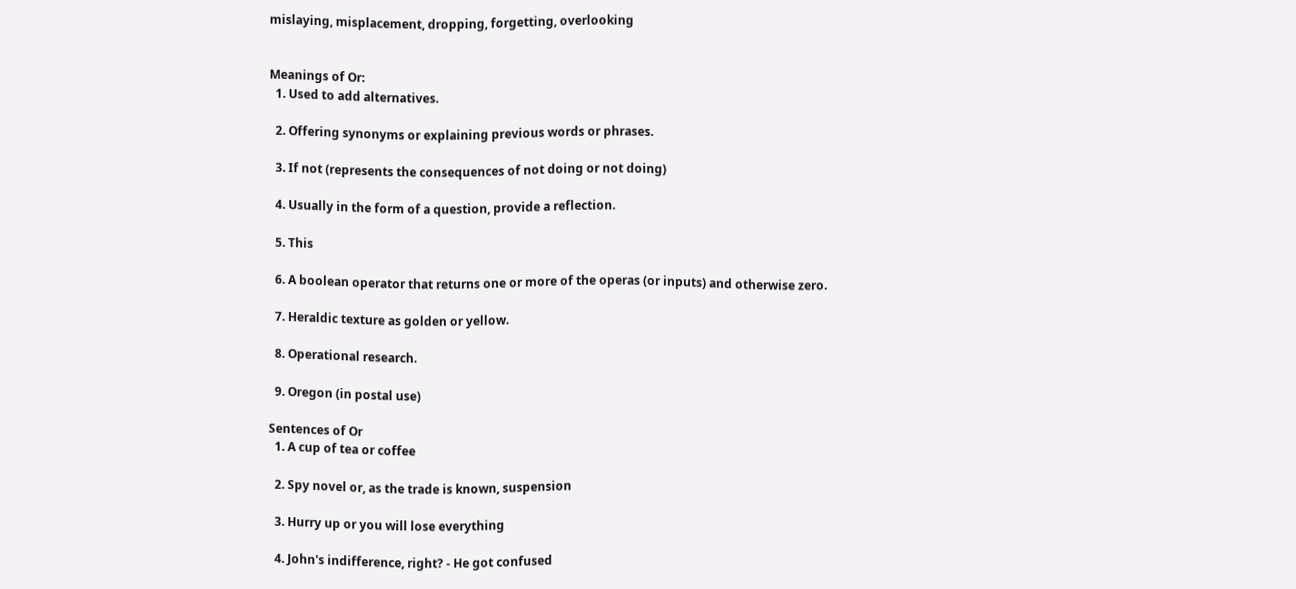mislaying, misplacement, dropping, forgetting, overlooking


Meanings of Or:
  1. Used to add alternatives.

  2. Offering synonyms or explaining previous words or phrases.

  3. If not (represents the consequences of not doing or not doing)

  4. Usually in the form of a question, provide a reflection.

  5. This

  6. A boolean operator that returns one or more of the operas (or inputs) and otherwise zero.

  7. Heraldic texture as golden or yellow.

  8. Operational research.

  9. Oregon (in postal use)

Sentences of Or
  1. A cup of tea or coffee

  2. Spy novel or, as the trade is known, suspension

  3. Hurry up or you will lose everything

  4. John's indifference, right? - He got confused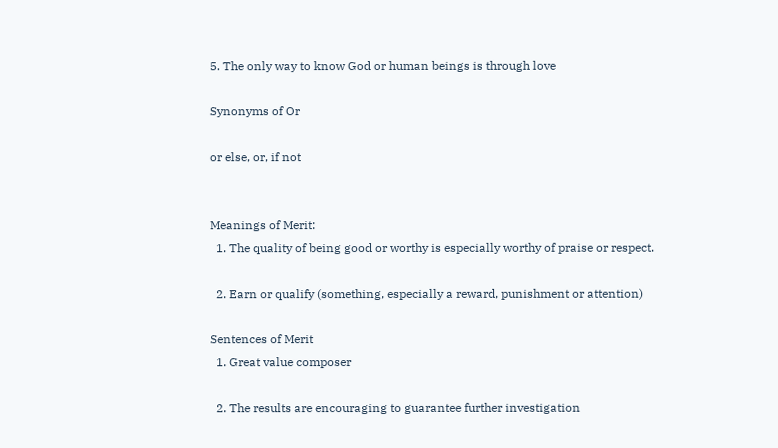5. The only way to know God or human beings is through love

Synonyms of Or

or else, or, if not


Meanings of Merit:
  1. The quality of being good or worthy is especially worthy of praise or respect.

  2. Earn or qualify (something, especially a reward, punishment or attention)

Sentences of Merit
  1. Great value composer

  2. The results are encouraging to guarantee further investigation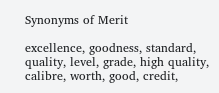Synonyms of Merit

excellence, goodness, standard, quality, level, grade, high quality, calibre, worth, good, credit,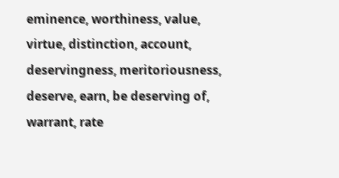eminence, worthiness, value, virtue, distinction, account, deservingness, meritoriousness, deserve, earn, be deserving of, warrant, rate